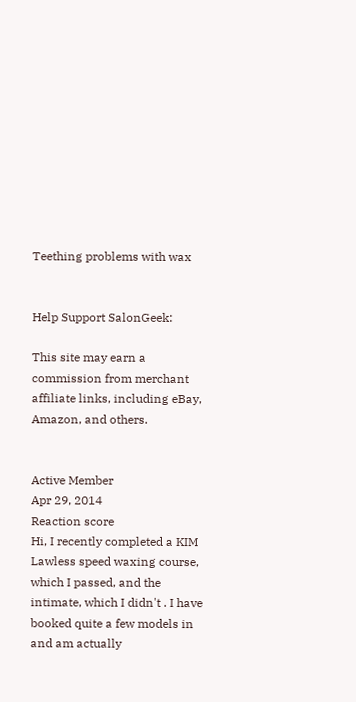Teething problems with wax


Help Support SalonGeek:

This site may earn a commission from merchant affiliate links, including eBay, Amazon, and others.


Active Member
Apr 29, 2014
Reaction score
Hi, I recently completed a KIM Lawless speed waxing course, which I passed, and the intimate, which I didn't . I have booked quite a few models in and am actually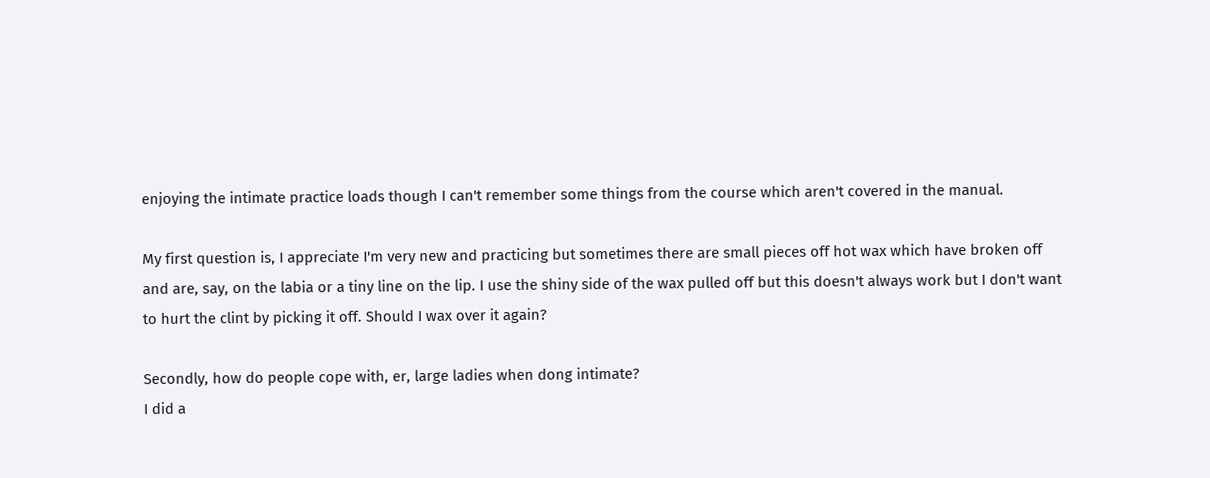enjoying the intimate practice loads though I can't remember some things from the course which aren't covered in the manual.

My first question is, I appreciate I'm very new and practicing but sometimes there are small pieces off hot wax which have broken off and are, say, on the labia or a tiny line on the lip. I use the shiny side of the wax pulled off but this doesn't always work but I don't want to hurt the clint by picking it off. Should I wax over it again?

Secondly, how do people cope with, er, large ladies when dong intimate?
I did a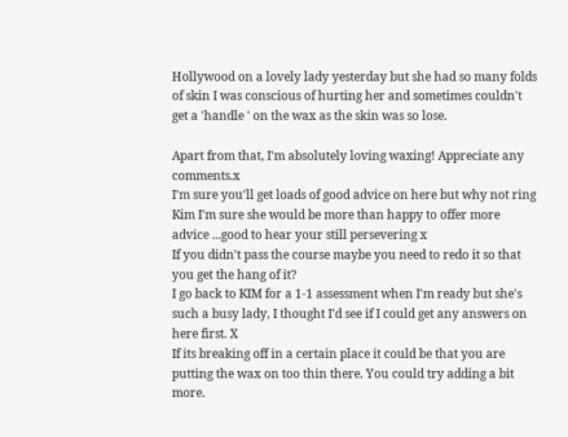Hollywood on a lovely lady yesterday but she had so many folds of skin I was conscious of hurting her and sometimes couldn't get a 'handle ' on the wax as the skin was so lose.

Apart from that, I'm absolutely loving waxing! Appreciate any comments.x
I'm sure you'll get loads of good advice on here but why not ring Kim I'm sure she would be more than happy to offer more advice ...good to hear your still persevering x
If you didn't pass the course maybe you need to redo it so that you get the hang of it?
I go back to KIM for a 1-1 assessment when I'm ready but she's such a busy lady, I thought I'd see if I could get any answers on here first. X
If its breaking off in a certain place it could be that you are putting the wax on too thin there. You could try adding a bit more.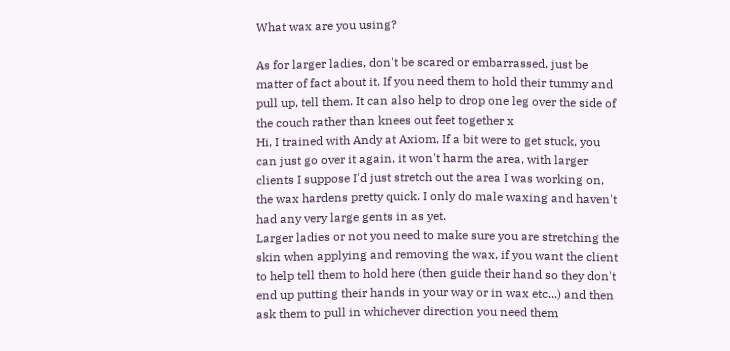What wax are you using?

As for larger ladies, don't be scared or embarrassed, just be matter of fact about it. If you need them to hold their tummy and pull up, tell them. It can also help to drop one leg over the side of the couch rather than knees out feet together x
Hi, I trained with Andy at Axiom, If a bit were to get stuck, you can just go over it again, it won't harm the area, with larger clients I suppose I'd just stretch out the area I was working on, the wax hardens pretty quick. I only do male waxing and haven't had any very large gents in as yet.
Larger ladies or not you need to make sure you are stretching the skin when applying and removing the wax, if you want the client to help tell them to hold here (then guide their hand so they don't end up putting their hands in your way or in wax etc...) and then ask them to pull in whichever direction you need them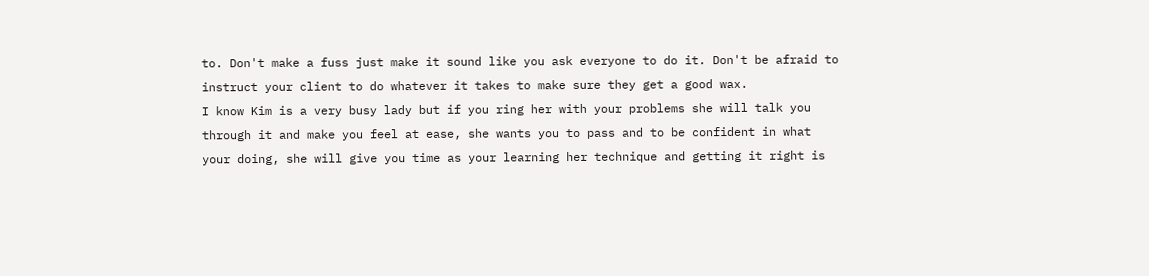to. Don't make a fuss just make it sound like you ask everyone to do it. Don't be afraid to instruct your client to do whatever it takes to make sure they get a good wax.
I know Kim is a very busy lady but if you ring her with your problems she will talk you through it and make you feel at ease, she wants you to pass and to be confident in what your doing, she will give you time as your learning her technique and getting it right is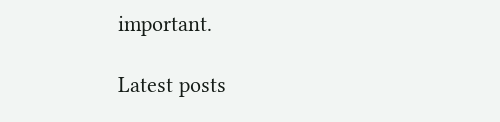important.

Latest posts